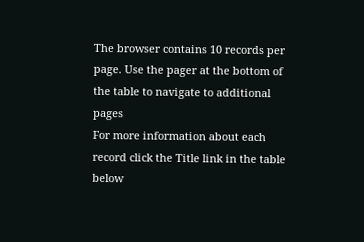The browser contains 10 records per page. Use the pager at the bottom of the table to navigate to additional pages
For more information about each record click the Title link in the table below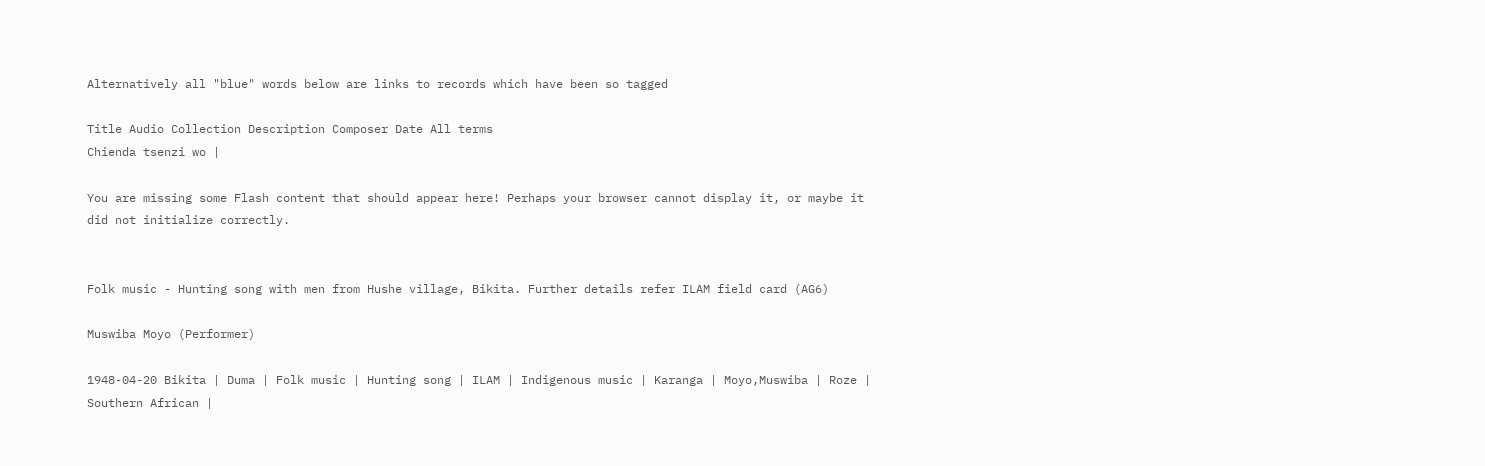Alternatively all "blue" words below are links to records which have been so tagged

Title Audio Collection Description Composer Date All terms
Chienda tsenzi wo |

You are missing some Flash content that should appear here! Perhaps your browser cannot display it, or maybe it did not initialize correctly.


Folk music - Hunting song with men from Hushe village, Bikita. Further details refer ILAM field card (AG6)

Muswiba Moyo (Performer)

1948-04-20 Bikita | Duma | Folk music | Hunting song | ILAM | Indigenous music | Karanga | Moyo,Muswiba | Roze | Southern African |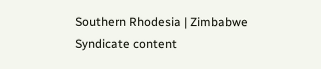Southern Rhodesia | Zimbabwe
Syndicate content